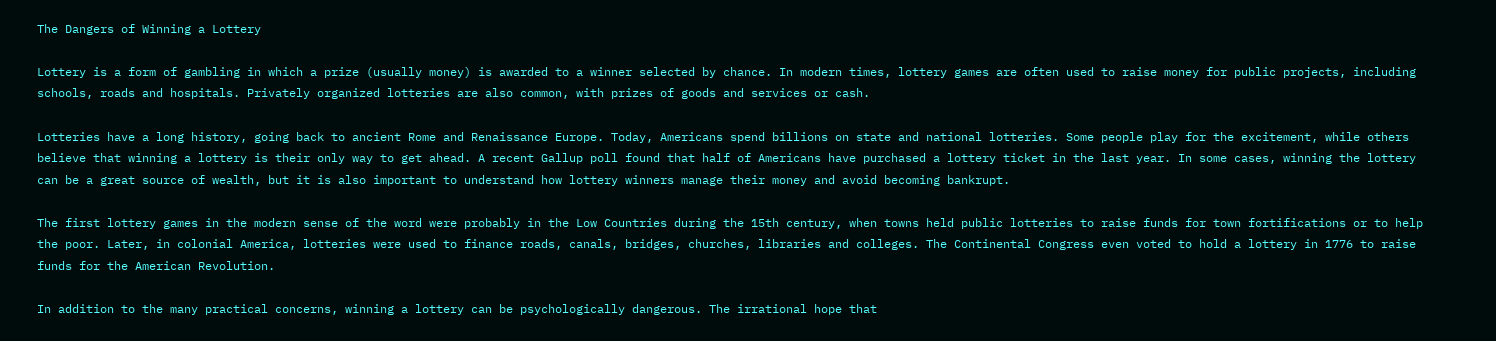The Dangers of Winning a Lottery

Lottery is a form of gambling in which a prize (usually money) is awarded to a winner selected by chance. In modern times, lottery games are often used to raise money for public projects, including schools, roads and hospitals. Privately organized lotteries are also common, with prizes of goods and services or cash.

Lotteries have a long history, going back to ancient Rome and Renaissance Europe. Today, Americans spend billions on state and national lotteries. Some people play for the excitement, while others believe that winning a lottery is their only way to get ahead. A recent Gallup poll found that half of Americans have purchased a lottery ticket in the last year. In some cases, winning the lottery can be a great source of wealth, but it is also important to understand how lottery winners manage their money and avoid becoming bankrupt.

The first lottery games in the modern sense of the word were probably in the Low Countries during the 15th century, when towns held public lotteries to raise funds for town fortifications or to help the poor. Later, in colonial America, lotteries were used to finance roads, canals, bridges, churches, libraries and colleges. The Continental Congress even voted to hold a lottery in 1776 to raise funds for the American Revolution.

In addition to the many practical concerns, winning a lottery can be psychologically dangerous. The irrational hope that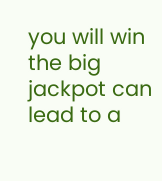you will win the big jackpot can lead to a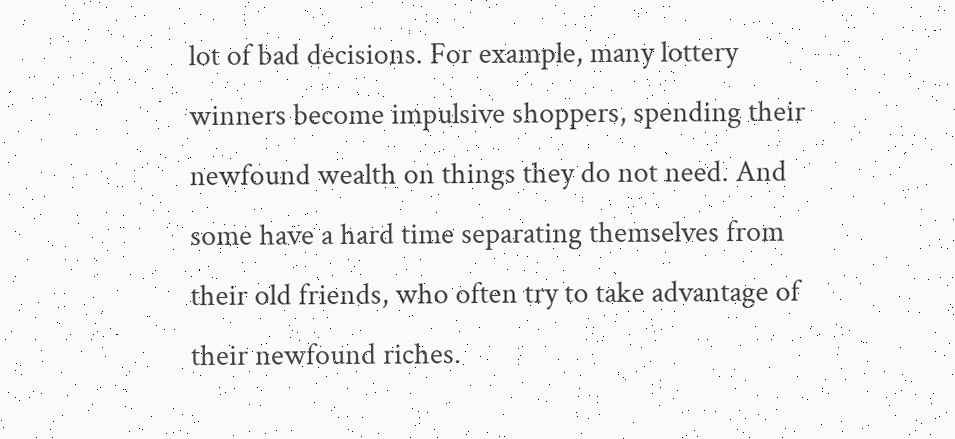lot of bad decisions. For example, many lottery winners become impulsive shoppers, spending their newfound wealth on things they do not need. And some have a hard time separating themselves from their old friends, who often try to take advantage of their newfound riches.